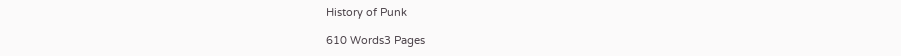History of Punk

610 Words3 Pages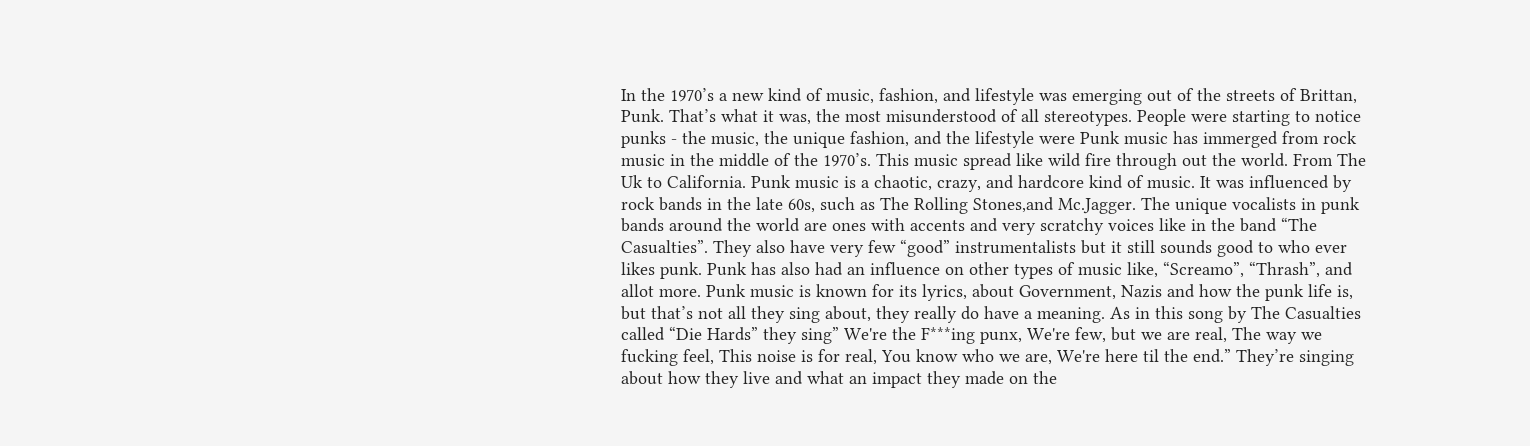In the 1970’s a new kind of music, fashion, and lifestyle was emerging out of the streets of Brittan, Punk. That’s what it was, the most misunderstood of all stereotypes. People were starting to notice punks - the music, the unique fashion, and the lifestyle were Punk music has immerged from rock music in the middle of the 1970’s. This music spread like wild fire through out the world. From The Uk to California. Punk music is a chaotic, crazy, and hardcore kind of music. It was influenced by rock bands in the late 60s, such as The Rolling Stones,and Mc.Jagger. The unique vocalists in punk bands around the world are ones with accents and very scratchy voices like in the band “The Casualties”. They also have very few “good” instrumentalists but it still sounds good to who ever likes punk. Punk has also had an influence on other types of music like, “Screamo”, “Thrash”, and allot more. Punk music is known for its lyrics, about Government, Nazis and how the punk life is, but that’s not all they sing about, they really do have a meaning. As in this song by The Casualties called “Die Hards” they sing” We're the F***ing punx, We're few, but we are real, The way we fucking feel, This noise is for real, You know who we are, We're here til the end.” They’re singing about how they live and what an impact they made on the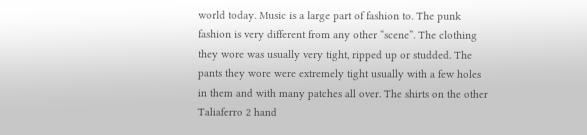world today. Music is a large part of fashion to. The punk fashion is very different from any other “scene”. The clothing they wore was usually very tight, ripped up or studded. The pants they wore were extremely tight usually with a few holes in them and with many patches all over. The shirts on the other Taliaferro 2 hand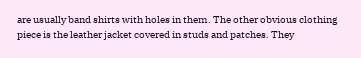are usually band shirts with holes in them. The other obvious clothing piece is the leather jacket covered in studs and patches. They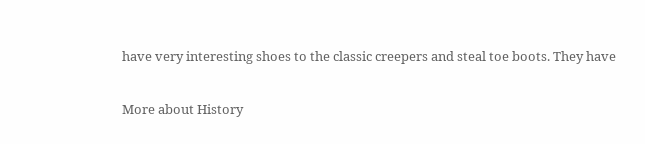have very interesting shoes to the classic creepers and steal toe boots. They have

More about History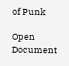of Punk

Open Document